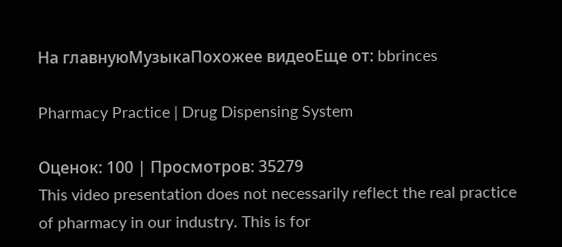На главнуюМузыкаПохожее видеоЕще от: bbrinces

Pharmacy Practice | Drug Dispensing System

Оценок: 100 | Просмотров: 35279
This video presentation does not necessarily reflect the real practice of pharmacy in our industry. This is for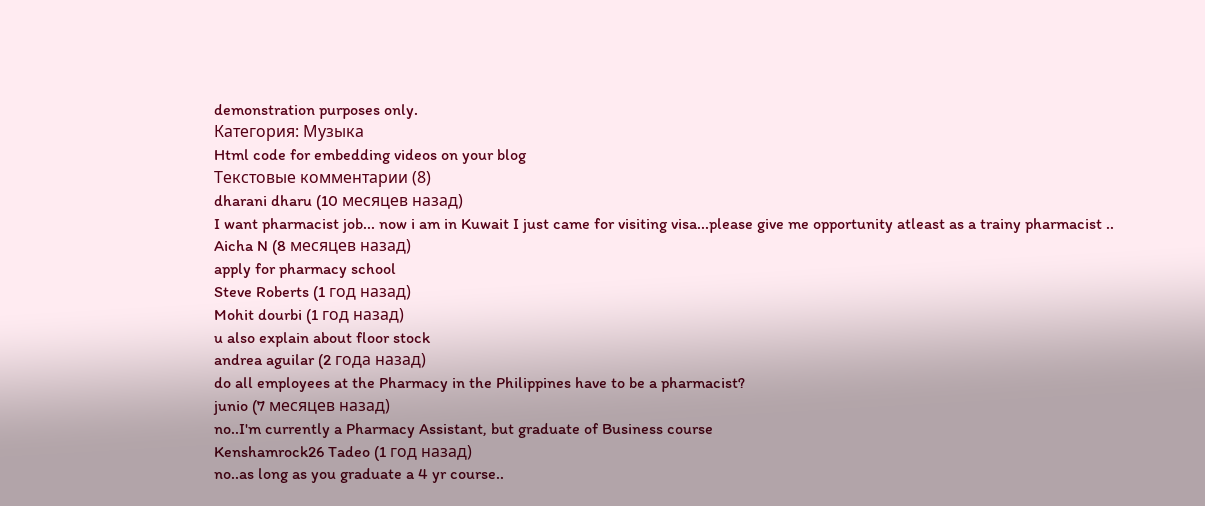demonstration purposes only.
Категория: Музыка
Html code for embedding videos on your blog
Текстовые комментарии (8)
dharani dharu (10 месяцев назад)
I want pharmacist job... now i am in Kuwait I just came for visiting visa...please give me opportunity atleast as a trainy pharmacist ..
Aicha N (8 месяцев назад)
apply for pharmacy school
Steve Roberts (1 год назад)
Mohit dourbi (1 год назад)
u also explain about floor stock
andrea aguilar (2 года назад)
do all employees at the Pharmacy in the Philippines have to be a pharmacist?
junio (7 месяцев назад)
no..I'm currently a Pharmacy Assistant, but graduate of Business course
Kenshamrock26 Tadeo (1 год назад)
no..as long as you graduate a 4 yr course..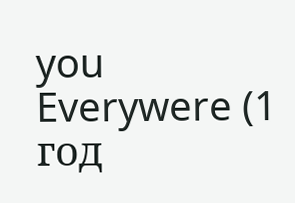you Everywere (1 год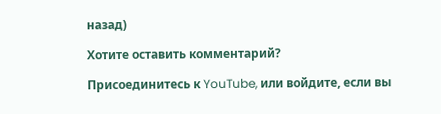назад)

Хотите оставить комментарий?

Присоединитесь к YouTube, или войдите, если вы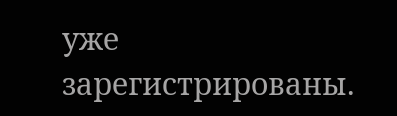уже зарегистрированы.